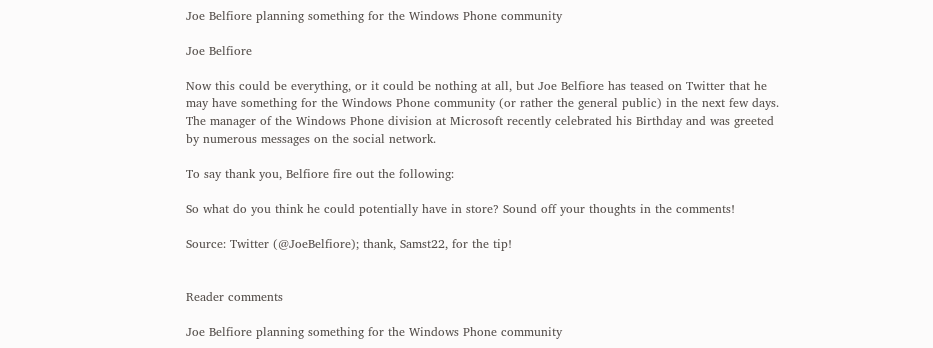Joe Belfiore planning something for the Windows Phone community

Joe Belfiore

Now this could be everything, or it could be nothing at all, but Joe Belfiore has teased on Twitter that he may have something for the Windows Phone community (or rather the general public) in the next few days. The manager of the Windows Phone division at Microsoft recently celebrated his Birthday and was greeted by numerous messages on the social network.

To say thank you, Belfiore fire out the following:

So what do you think he could potentially have in store? Sound off your thoughts in the comments!

Source: Twitter (@JoeBelfiore); thank, Samst22, for the tip!


Reader comments

Joe Belfiore planning something for the Windows Phone community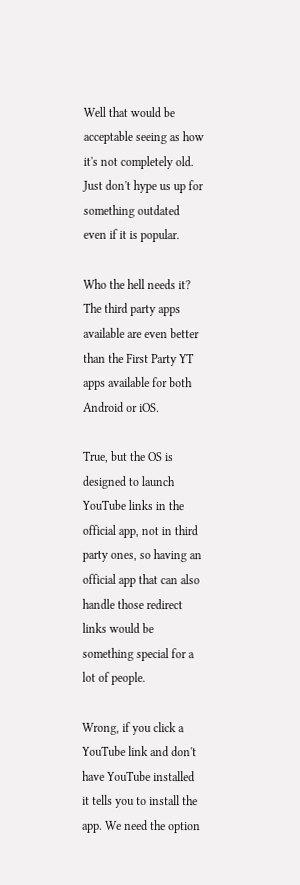Well that would be acceptable seeing as how it's not completely old. Just don't hype us up for something outdated even if it is popular.

Who the hell needs it? The third party apps available are even better than the First Party YT apps available for both Android or iOS.

True, but the OS is designed to launch YouTube links in the official app, not in third party ones, so having an official app that can also handle those redirect links would be something special for a lot of people.

Wrong, if you click a YouTube link and don't have YouTube installed it tells you to install the app. We need the option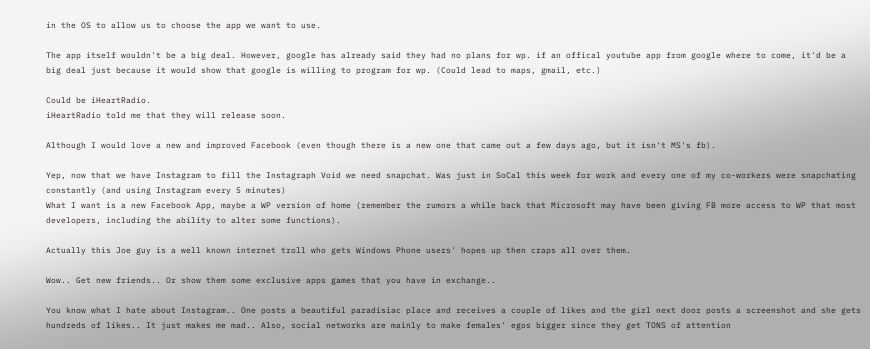in the OS to allow us to choose the app we want to use.

The app itself wouldn't be a big deal. However, google has already said they had no plans for wp. if an offical youtube app from google where to come, it'd be a big deal just because it would show that google is willing to program for wp. (Could lead to maps, gmail, etc.)

Could be iHeartRadio.
iHeartRadio told me that they will release soon.

Although I would love a new and improved Facebook (even though there is a new one that came out a few days ago, but it isn't MS's fb).

Yep, now that we have Instagram to fill the Instagraph Void we need snapchat. Was just in SoCal this week for work and every one of my co-workers were snapchating constantly (and using Instagram every 5 minutes)
What I want is a new Facebook App, maybe a WP version of home (remember the rumors a while back that Microsoft may have been giving FB more access to WP that most developers, including the ability to alter some functions).

Actually this Joe guy is a well known internet troll who gets Windows Phone users' hopes up then craps all over them.

Wow.. Get new friends.. Or show them some exclusive apps games that you have in exchange..

You know what I hate about Instagram.. One posts a beautiful paradisiac place and receives a couple of likes and the girl next door posts a screenshot and she gets hundreds of likes.. It just makes me mad.. Also, social networks are mainly to make females' egos bigger since they get TONS of attention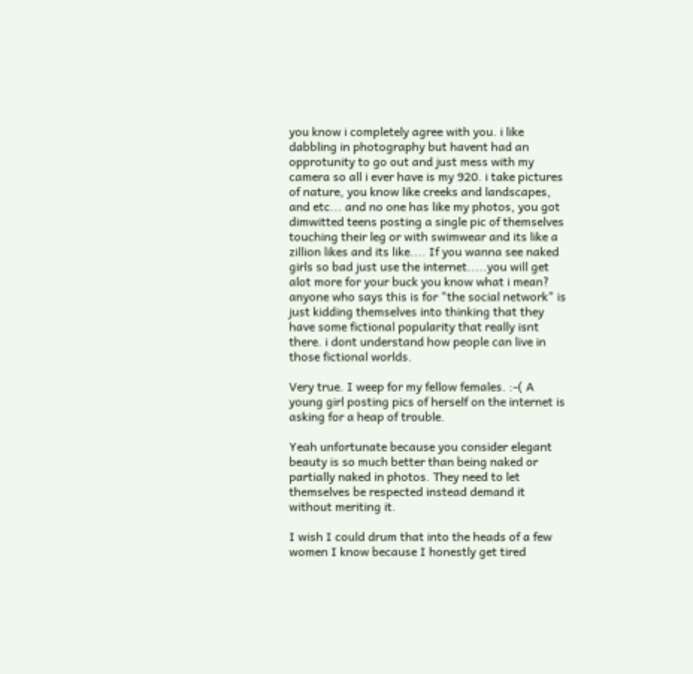you know i completely agree with you. i like dabbling in photography but havent had an opprotunity to go out and just mess with my camera so all i ever have is my 920. i take pictures of nature, you know like creeks and landscapes, and etc... and no one has like my photos, you got dimwitted teens posting a single pic of themselves touching their leg or with swimwear and its like a zillion likes and its like.... If you wanna see naked girls so bad just use the internet.....you will get alot more for your buck you know what i mean? anyone who says this is for "the social network" is just kidding themselves into thinking that they have some fictional popularity that really isnt there. i dont understand how people can live in those fictional worlds.

Very true. I weep for my fellow females. :-( A young girl posting pics of herself on the internet is asking for a heap of trouble.

Yeah unfortunate because you consider elegant beauty is so much better than being naked or partially naked in photos. They need to let themselves be respected instead demand it without meriting it.

I wish I could drum that into the heads of a few women I know because I honestly get tired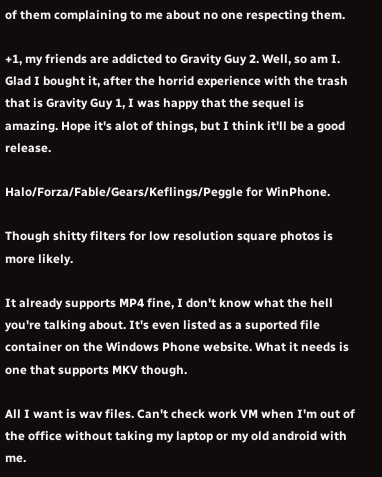of them complaining to me about no one respecting them.

+1, my friends are addicted to Gravity Guy 2. Well, so am I.  Glad I bought it, after the horrid experience with the trash that is Gravity Guy 1, I was happy that the sequel is amazing. Hope it's alot of things, but I think it'll be a good release.

Halo/Forza/Fable/Gears/Keflings/Peggle for WinPhone.

Though shitty filters for low resolution square photos is more likely.

It already supports MP4 fine, I don't know what the hell you're talking about. It's even listed as a suported file container on the Windows Phone website. What it needs is one that supports MKV though.

All I want is wav files. Can't check work VM when I'm out of the office without taking my laptop or my old android with me.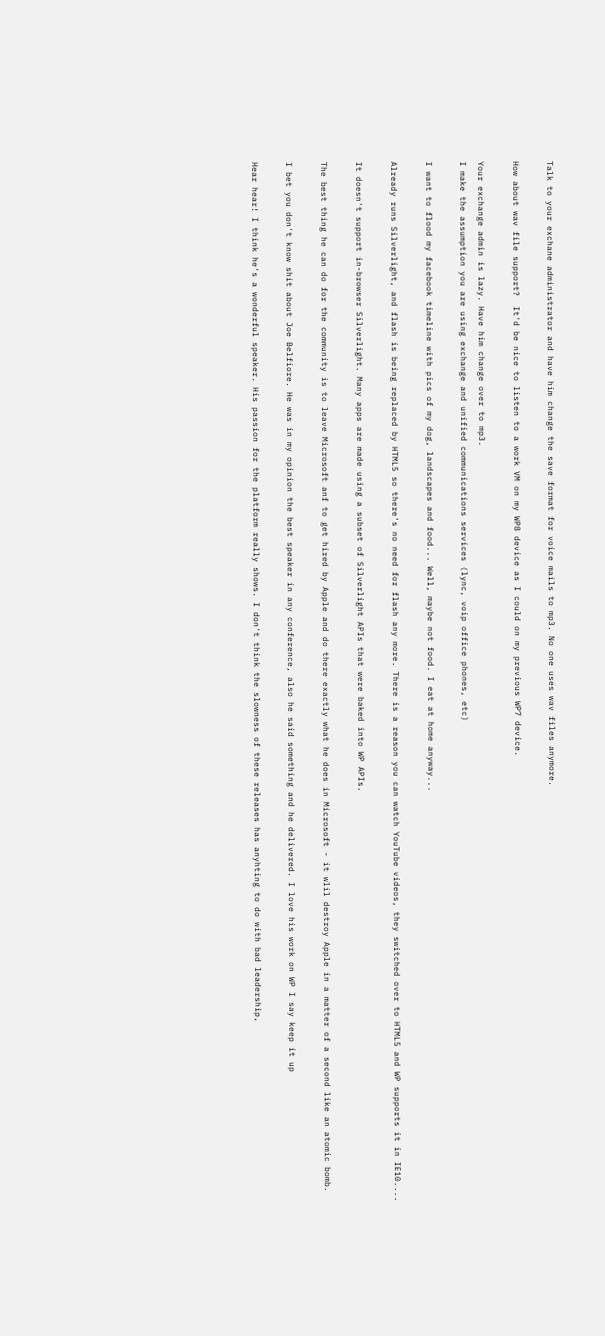Talk to your exchane administrator and have him change the save format for voice mails to mp3. No one uses wav files anymore.

How about wav file support?  It'd be nice to listen to a work VM on my WP8 device as I could on my previous WP7 device.

Your exchange admin is lazy. Have him change over to mp3.
I make the assumption you are using exchange and unified communications services (lync, voip office phones, etc)

I want to flood my facebook timeline with pics of my dog, landscapes and food... Well, maybe not food. I eat at home anyway...

Already runs Silverlight, and flash is being replaced by HTML5 so there's no need for flash any more. There is a reason you can watch YouTube videos, they switched over to HTML5 and WP supports it in IE10....

It doesn't support in-browser Silverlight. Many apps are made using a subset of Silverlight APIs that were baked into WP APIs.

The best thing he can do for the community is to leave Microsoft anf to get hired by Apple and do there exactly what he does in Microsoft - it wlil destroy Apple in a matter of a second like an atomic bomb.

I bet you don't know shit about Joe Belfiore. He was in my opinion the best speaker in any conference, also he said something and he delivered. I love his work on WP I say keep it up

Hear hear! I think he's a wonderful speaker. His passion for the platform really shows. I don't think the slowness of these releases has anyhting to do with bad leadership,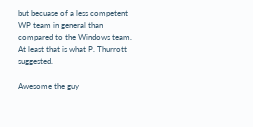but becuase of a less competent WP team in general than compared to the Windows team. At least that is what P. Thurrott suggested.

Awesome the guy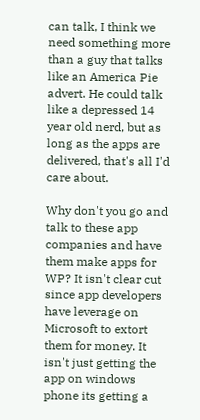can talk, I think we need something more than a guy that talks like an America Pie advert. He could talk like a depressed 14 year old nerd, but as long as the apps are delivered, that's all I'd care about.

Why don't you go and talk to these app companies and have them make apps for WP? It isn't clear cut since app developers have leverage on Microsoft to extort them for money. It isn't just getting the app on windows phone its getting a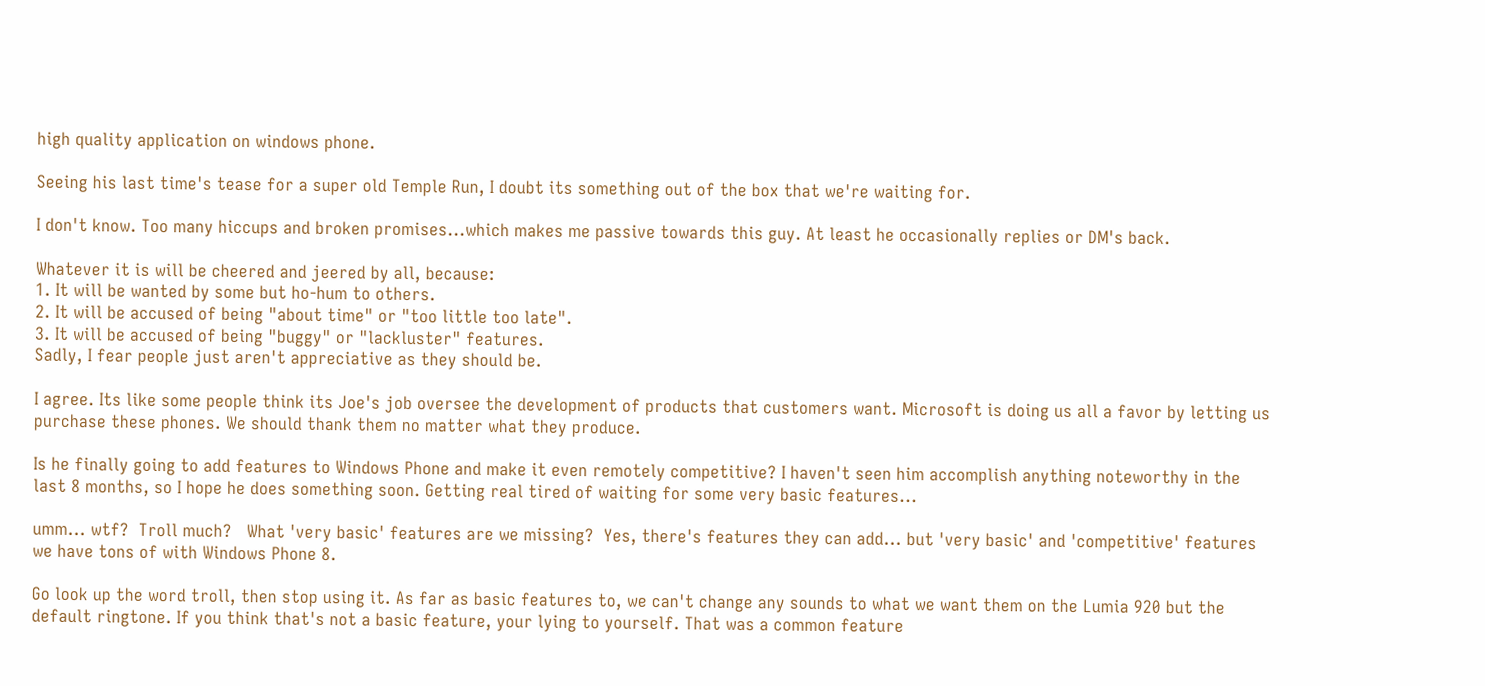high quality application on windows phone.

Seeing his last time's tease for a super old Temple Run, I doubt its something out of the box that we're waiting for.

I don't know. Too many hiccups and broken promises...which makes me passive towards this guy. At least he occasionally replies or DM's back.

Whatever it is will be cheered and jeered by all, because:
1. It will be wanted by some but ho-hum to others.
2. It will be accused of being "about time" or "too little too late".
3. It will be accused of being "buggy" or "lackluster" features.
Sadly, I fear people just aren't appreciative as they should be.

I agree. Its like some people think its Joe's job oversee the development of products that customers want. Microsoft is doing us all a favor by letting us purchase these phones. We should thank them no matter what they produce.

Is he finally going to add features to Windows Phone and make it even remotely competitive? I haven't seen him accomplish anything noteworthy in the last 8 months, so I hope he does something soon. Getting real tired of waiting for some very basic features...

umm... wtf?  Troll much?   What 'very basic' features are we missing?  Yes, there's features they can add... but 'very basic' and 'competitive' features we have tons of with Windows Phone 8.

Go look up the word troll, then stop using it. As far as basic features to, we can't change any sounds to what we want them on the Lumia 920 but the default ringtone. If you think that's not a basic feature, your lying to yourself. That was a common feature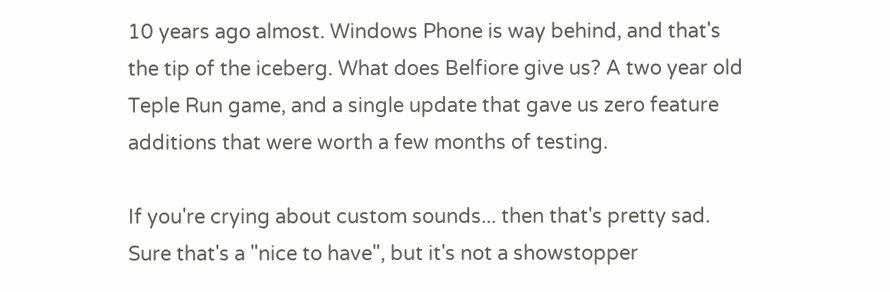10 years ago almost. Windows Phone is way behind, and that's the tip of the iceberg. What does Belfiore give us? A two year old Teple Run game, and a single update that gave us zero feature additions that were worth a few months of testing.

If you're crying about custom sounds... then that's pretty sad.  Sure that's a "nice to have", but it's not a showstopper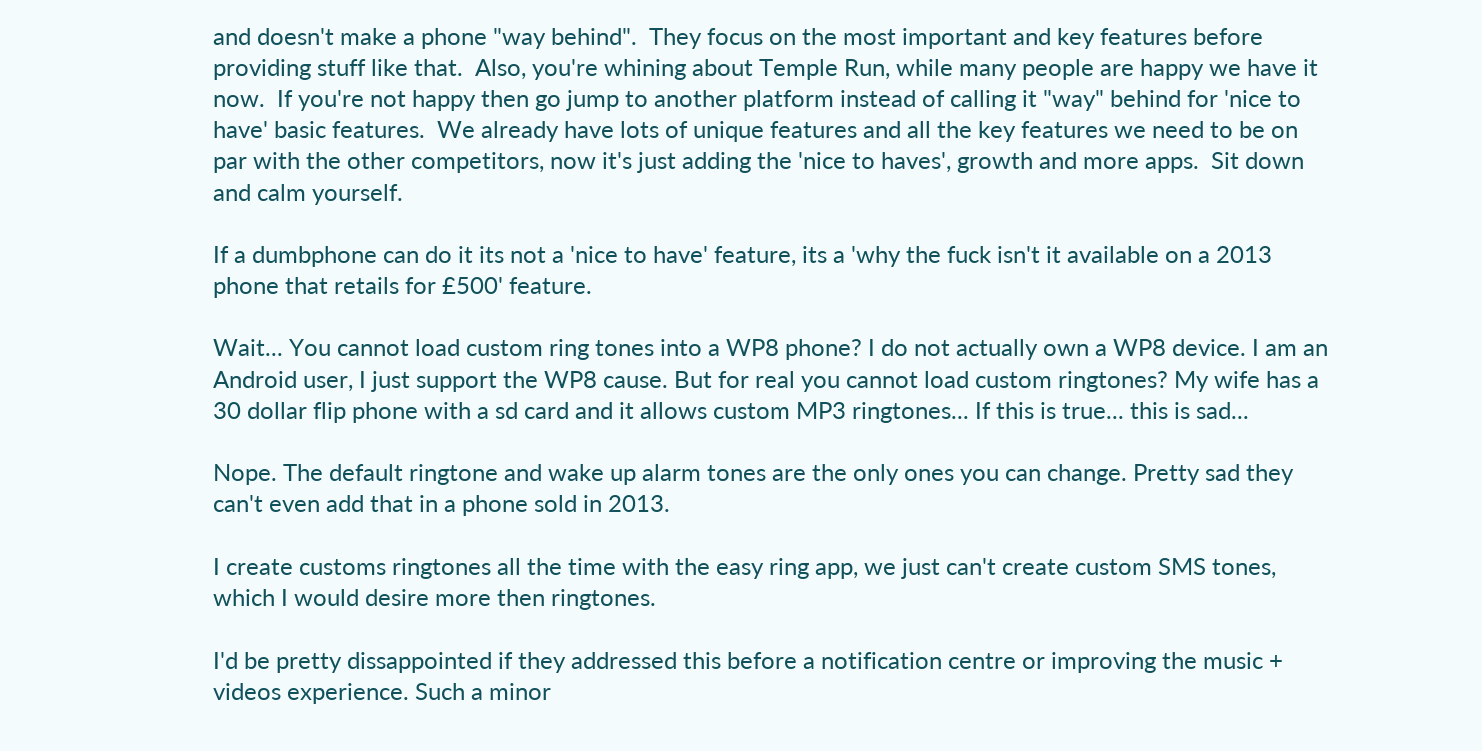and doesn't make a phone "way behind".  They focus on the most important and key features before providing stuff like that.  Also, you're whining about Temple Run, while many people are happy we have it now.  If you're not happy then go jump to another platform instead of calling it "way" behind for 'nice to have' basic features.  We already have lots of unique features and all the key features we need to be on par with the other competitors, now it's just adding the 'nice to haves', growth and more apps.  Sit down and calm yourself.

If a dumbphone can do it its not a 'nice to have' feature, its a 'why the fuck isn't it available on a 2013 phone that retails for £500' feature.

Wait... You cannot load custom ring tones into a WP8 phone? I do not actually own a WP8 device. I am an Android user, I just support the WP8 cause. But for real you cannot load custom ringtones? My wife has a 30 dollar flip phone with a sd card and it allows custom MP3 ringtones... If this is true... this is sad...

Nope. The default ringtone and wake up alarm tones are the only ones you can change. Pretty sad they can't even add that in a phone sold in 2013.

I create customs ringtones all the time with the easy ring app, we just can't create custom SMS tones, which I would desire more then ringtones.

I'd be pretty dissappointed if they addressed this before a notification centre or improving the music + videos experience. Such a minor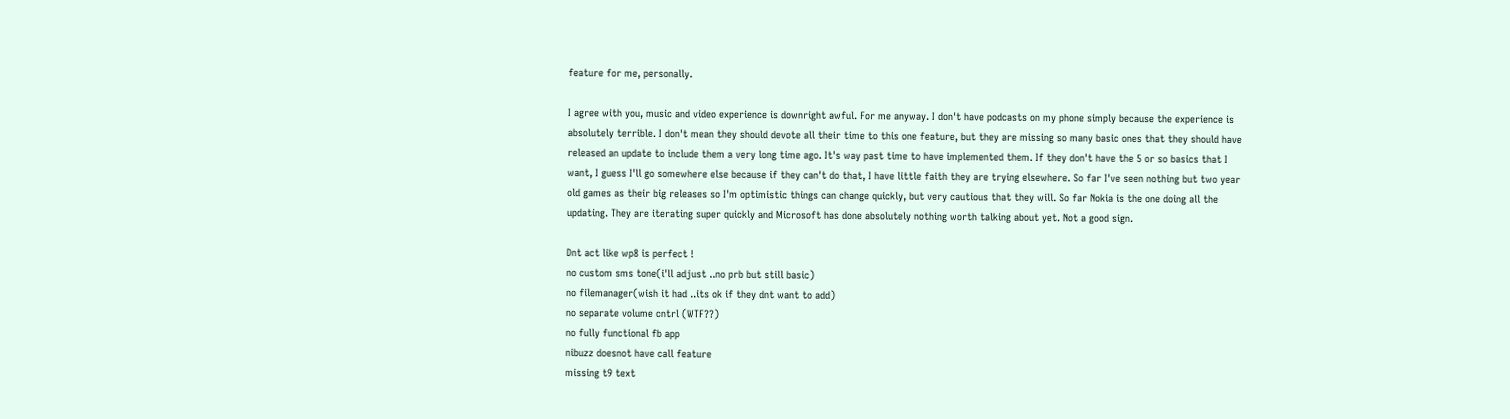feature for me, personally.

I agree with you, music and video experience is downright awful. For me anyway. I don't have podcasts on my phone simply because the experience is absolutely terrible. I don't mean they should devote all their time to this one feature, but they are missing so many basic ones that they should have released an update to include them a very long time ago. It's way past time to have implemented them. If they don't have the 5 or so basics that I want, I guess I'll go somewhere else because if they can't do that, I have little faith they are trying elsewhere. So far I've seen nothing but two year old games as their big releases so I'm optimistic things can change quickly, but very cautious that they will. So far Nokia is the one doing all the updating. They are iterating super quickly and Microsoft has done absolutely nothing worth talking about yet. Not a good sign.

Dnt act like wp8 is perfect !
no custom sms tone(i'll adjust ..no prb but still basic)
no filemanager(wish it had ..its ok if they dnt want to add)
no separate volume cntrl (WTF??)
no fully functional fb app
nibuzz doesnot have call feature
missing t9 text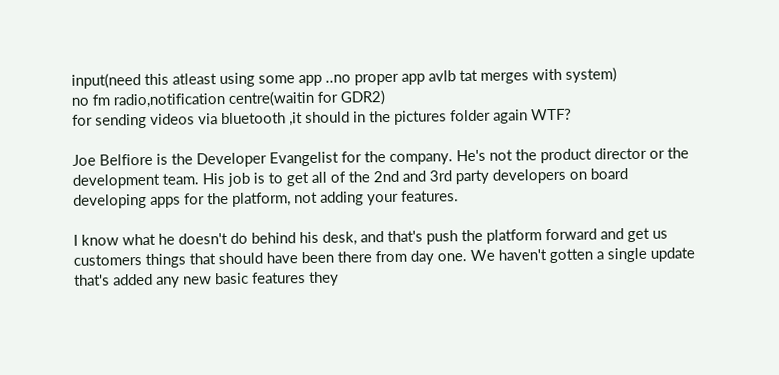input(need this atleast using some app ..no proper app avlb tat merges with system)
no fm radio,notification centre(waitin for GDR2)
for sending videos via bluetooth ,it should in the pictures folder again WTF?

Joe Belfiore is the Developer Evangelist for the company. He's not the product director or the development team. His job is to get all of the 2nd and 3rd party developers on board developing apps for the platform, not adding your features.

I know what he doesn't do behind his desk, and that's push the platform forward and get us customers things that should have been there from day one. We haven't gotten a single update that's added any new basic features they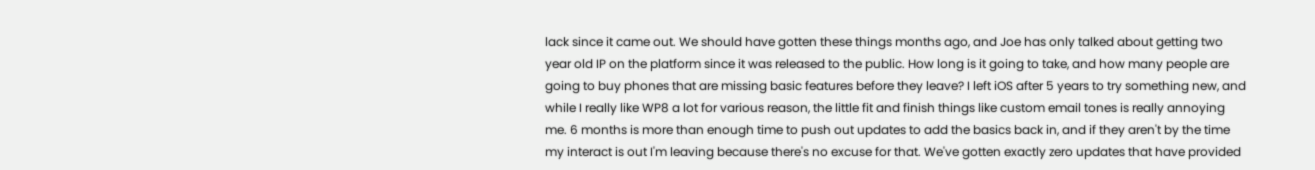lack since it came out. We should have gotten these things months ago, and Joe has only talked about getting two year old IP on the platform since it was released to the public. How long is it going to take, and how many people are going to buy phones that are missing basic features before they leave? I left iOS after 5 years to try something new, and while I really like WP8 a lot for various reason, the little fit and finish things like custom email tones is really annoying me. 6 months is more than enough time to push out updates to add the basics back in, and if they aren't by the time my interact is out I'm leaving because there's no excuse for that. We've gotten exactly zero updates that have provided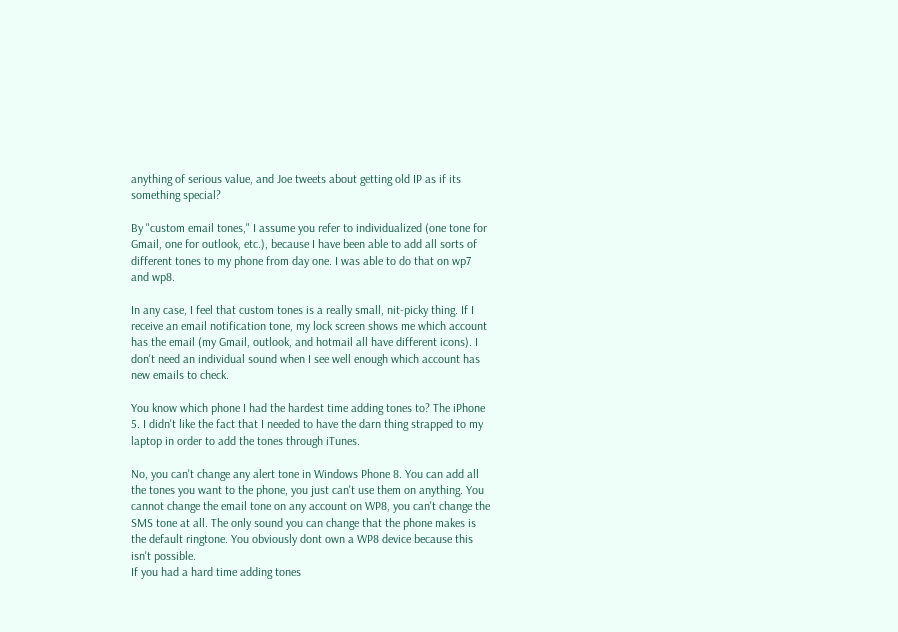anything of serious value, and Joe tweets about getting old IP as if its something special?

By "custom email tones," I assume you refer to individualized (one tone for Gmail, one for outlook, etc.), because I have been able to add all sorts of different tones to my phone from day one. I was able to do that on wp7 and wp8.

In any case, I feel that custom tones is a really small, nit-picky thing. If I receive an email notification tone, my lock screen shows me which account has the email (my Gmail, outlook, and hotmail all have different icons). I don't need an individual sound when I see well enough which account has new emails to check.

You know which phone I had the hardest time adding tones to? The iPhone 5. I didn't like the fact that I needed to have the darn thing strapped to my laptop in order to add the tones through iTunes.

No, you can't change any alert tone in Windows Phone 8. You can add all the tones you want to the phone, you just can't use them on anything. You cannot change the email tone on any account on WP8, you can't change the SMS tone at all. The only sound you can change that the phone makes is the default ringtone. You obviously dont own a WP8 device because this isn't possible.
If you had a hard time adding tones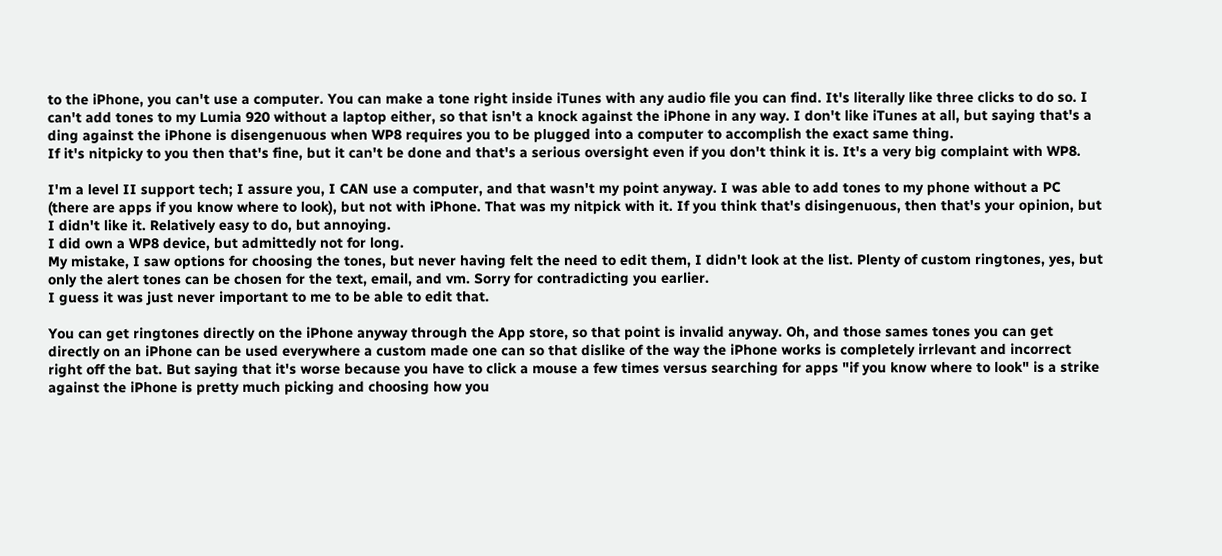to the iPhone, you can't use a computer. You can make a tone right inside iTunes with any audio file you can find. It's literally like three clicks to do so. I can't add tones to my Lumia 920 without a laptop either, so that isn't a knock against the iPhone in any way. I don't like iTunes at all, but saying that's a ding against the iPhone is disengenuous when WP8 requires you to be plugged into a computer to accomplish the exact same thing.
If it's nitpicky to you then that's fine, but it can't be done and that's a serious oversight even if you don't think it is. It's a very big complaint with WP8.

I'm a level II support tech; I assure you, I CAN use a computer, and that wasn't my point anyway. I was able to add tones to my phone without a PC (there are apps if you know where to look), but not with iPhone. That was my nitpick with it. If you think that's disingenuous, then that's your opinion, but I didn't like it. Relatively easy to do, but annoying.
I did own a WP8 device, but admittedly not for long.
My mistake, I saw options for choosing the tones, but never having felt the need to edit them, I didn't look at the list. Plenty of custom ringtones, yes, but only the alert tones can be chosen for the text, email, and vm. Sorry for contradicting you earlier.
I guess it was just never important to me to be able to edit that.

You can get ringtones directly on the iPhone anyway through the App store, so that point is invalid anyway. Oh, and those sames tones you can get directly on an iPhone can be used everywhere a custom made one can so that dislike of the way the iPhone works is completely irrlevant and incorrect right off the bat. But saying that it's worse because you have to click a mouse a few times versus searching for apps "if you know where to look" is a strike against the iPhone is pretty much picking and choosing how you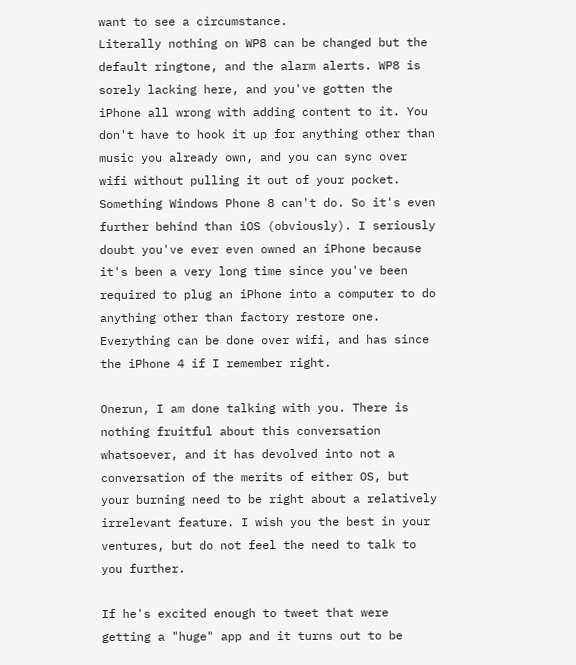want to see a circumstance.
Literally nothing on WP8 can be changed but the default ringtone, and the alarm alerts. WP8 is sorely lacking here, and you've gotten the iPhone all wrong with adding content to it. You don't have to hook it up for anything other than music you already own, and you can sync over wifi without pulling it out of your pocket. Something Windows Phone 8 can't do. So it's even further behind than iOS (obviously). I seriously doubt you've ever even owned an iPhone because it's been a very long time since you've been required to plug an iPhone into a computer to do anything other than factory restore one. Everything can be done over wifi, and has since the iPhone 4 if I remember right.

Onerun, I am done talking with you. There is nothing fruitful about this conversation whatsoever, and it has devolved into not a conversation of the merits of either OS, but your burning need to be right about a relatively irrelevant feature. I wish you the best in your ventures, but do not feel the need to talk to you further.

If he's excited enough to tweet that were getting a "huge" app and it turns out to be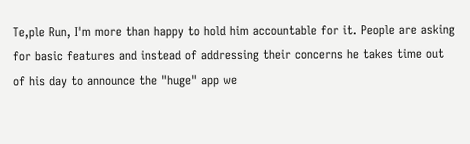Te,ple Run, I'm more than happy to hold him accountable for it. People are asking for basic features and instead of addressing their concerns he takes time out of his day to announce the "huge" app we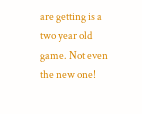are getting is a two year old game. Not even the new one!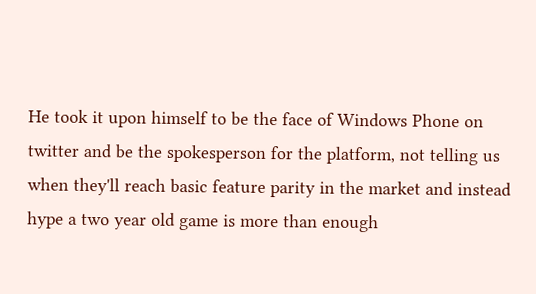He took it upon himself to be the face of Windows Phone on twitter and be the spokesperson for the platform, not telling us when they'll reach basic feature parity in the market and instead hype a two year old game is more than enough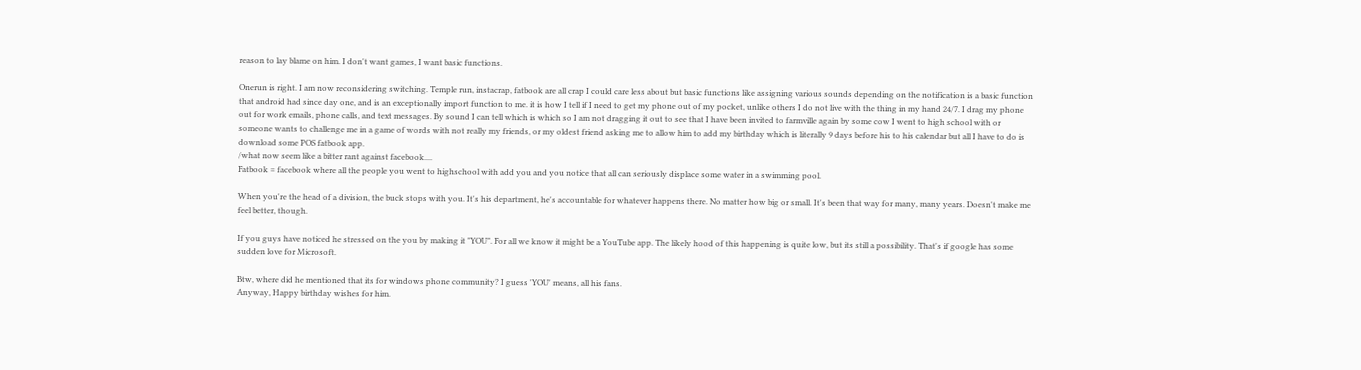reason to lay blame on him. I don't want games, I want basic functions.

Onerun is right. I am now reconsidering switching. Temple run, instacrap, fatbook are all crap I could care less about but basic functions like assigning various sounds depending on the notification is a basic function that android had since day one, and is an exceptionally import function to me. it is how I tell if I need to get my phone out of my pocket, unlike others I do not live with the thing in my hand 24/7. I drag my phone out for work emails, phone calls, and text messages. By sound I can tell which is which so I am not dragging it out to see that I have been invited to farmville again by some cow I went to high school with or someone wants to challenge me in a game of words with not really my friends, or my oldest friend asking me to allow him to add my birthday which is literally 9 days before his to his calendar but all I have to do is download some POS fatbook app.
/what now seem like a bitter rant against facebook....
Fatbook = facebook where all the people you went to highschool with add you and you notice that all can seriously displace some water in a swimming pool.

When you're the head of a division, the buck stops with you. It's his department, he's accountable for whatever happens there. No matter how big or small. It's been that way for many, many years. Doesn't make me feel better, though.

If you guys have noticed he stressed on the you by making it "YOU". For all we know it might be a YouTube app. The likely hood of this happening is quite low, but its still a possibility. That's if google has some sudden love for Microsoft.

Btw, where did he mentioned that its for windows phone community? I guess 'YOU' means, all his fans.
Anyway, Happy birthday wishes for him.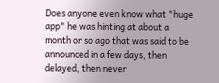Does anyone even know what "huge app" he was hinting at about a month or so ago that was said to be announced in a few days, then delayed, then never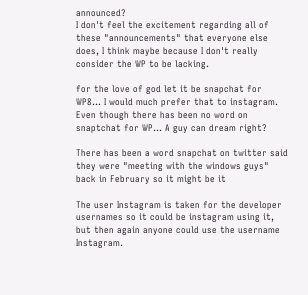announced?
I don't feel the excitement regarding all of these "announcements" that everyone else does, I think maybe because I don't really consider the WP to be lacking.

for the love of god let it be snapchat for WP8... I would much prefer that to instagram. Even though there has been no word on snaptchat for WP... A guy can dream right?

There has been a word snapchat on twitter said they were "meeting with the windows guys" back in February so it might be it

The user Instagram is taken for the developer usernames so it could be instagram using it, but then again anyone could use the username Instagram.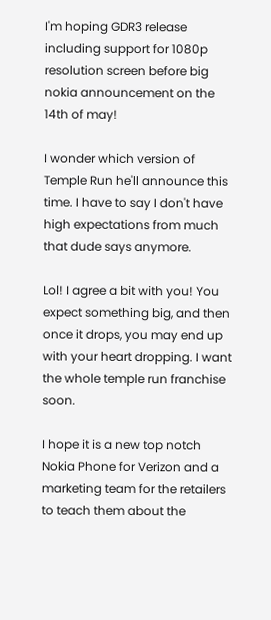I'm hoping GDR3 release including support for 1080p resolution screen before big nokia announcement on the 14th of may!

I wonder which version of Temple Run he'll announce this time. I have to say I don't have high expectations from much that dude says anymore.

Lol! I agree a bit with you! You expect something big, and then once it drops, you may end up with your heart dropping. I want the whole temple run franchise soon.

I hope it is a new top notch  Nokia Phone for Verizon and a marketing team for the retailers to teach them about the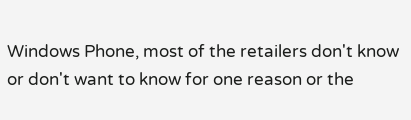Windows Phone, most of the retailers don't know or don't want to know for one reason or the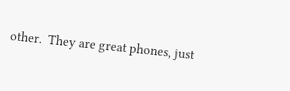other.  They are great phones, just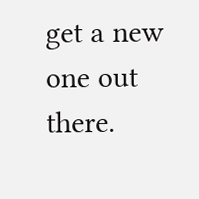get a new one out there.